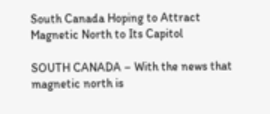South Canada Hoping to Attract Magnetic North to Its Capitol

SOUTH CANADA – With the news that magnetic north is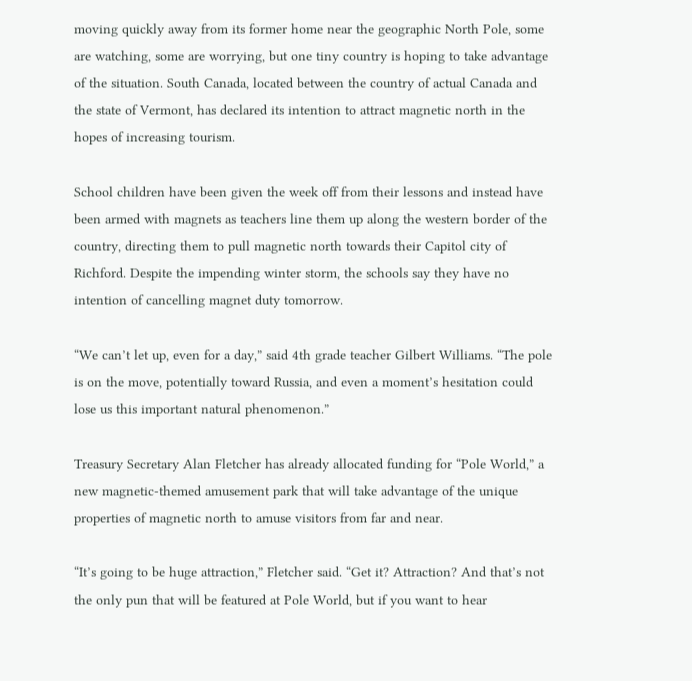moving quickly away from its former home near the geographic North Pole, some are watching, some are worrying, but one tiny country is hoping to take advantage of the situation. South Canada, located between the country of actual Canada and the state of Vermont, has declared its intention to attract magnetic north in the hopes of increasing tourism.

School children have been given the week off from their lessons and instead have been armed with magnets as teachers line them up along the western border of the country, directing them to pull magnetic north towards their Capitol city of Richford. Despite the impending winter storm, the schools say they have no intention of cancelling magnet duty tomorrow.

“We can’t let up, even for a day,” said 4th grade teacher Gilbert Williams. “The pole is on the move, potentially toward Russia, and even a moment’s hesitation could lose us this important natural phenomenon.”

Treasury Secretary Alan Fletcher has already allocated funding for “Pole World,” a new magnetic-themed amusement park that will take advantage of the unique properties of magnetic north to amuse visitors from far and near.

“It’s going to be huge attraction,” Fletcher said. “Get it? Attraction? And that’s not the only pun that will be featured at Pole World, but if you want to hear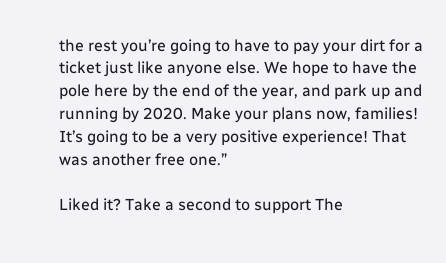the rest you’re going to have to pay your dirt for a ticket just like anyone else. We hope to have the pole here by the end of the year, and park up and running by 2020. Make your plans now, families! It’s going to be a very positive experience! That was another free one.”

Liked it? Take a second to support The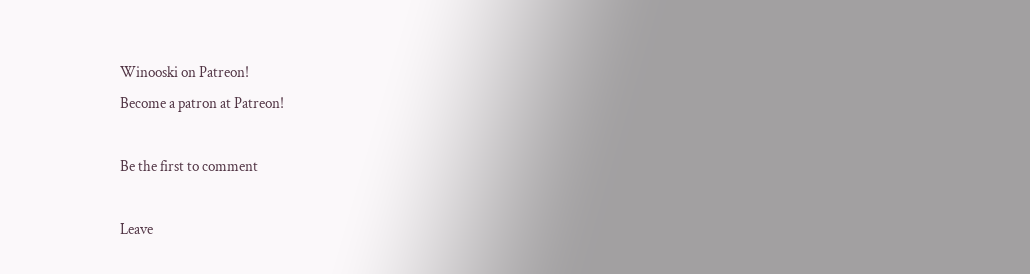Winooski on Patreon!
Become a patron at Patreon!

Be the first to comment

Leave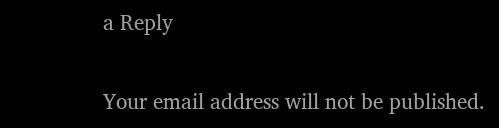a Reply

Your email address will not be published.